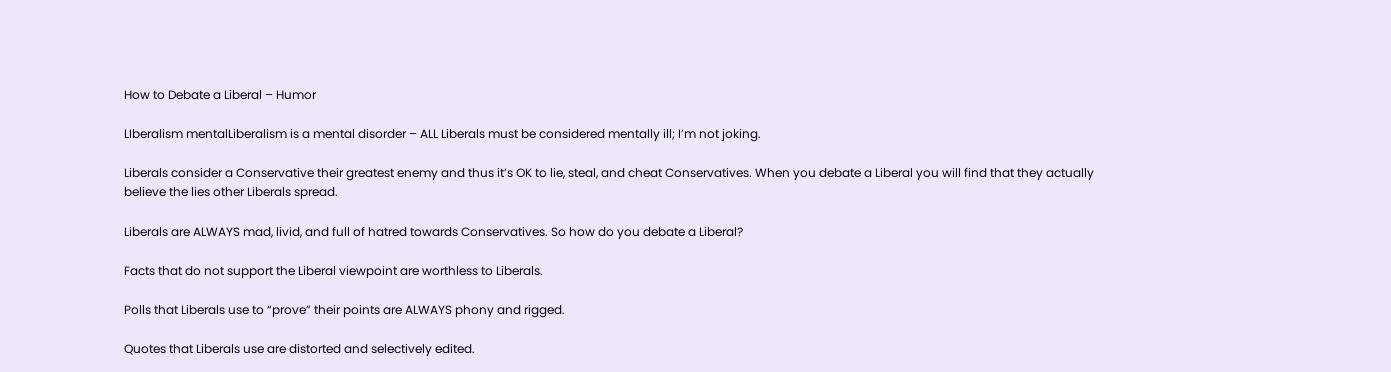How to Debate a Liberal – Humor

LIberalism mentalLiberalism is a mental disorder – ALL Liberals must be considered mentally ill; I’m not joking.

Liberals consider a Conservative their greatest enemy and thus it’s OK to lie, steal, and cheat Conservatives. When you debate a Liberal you will find that they actually believe the lies other Liberals spread.

Liberals are ALWAYS mad, livid, and full of hatred towards Conservatives. So how do you debate a Liberal?

Facts that do not support the Liberal viewpoint are worthless to Liberals.

Polls that Liberals use to “prove” their points are ALWAYS phony and rigged.

Quotes that Liberals use are distorted and selectively edited.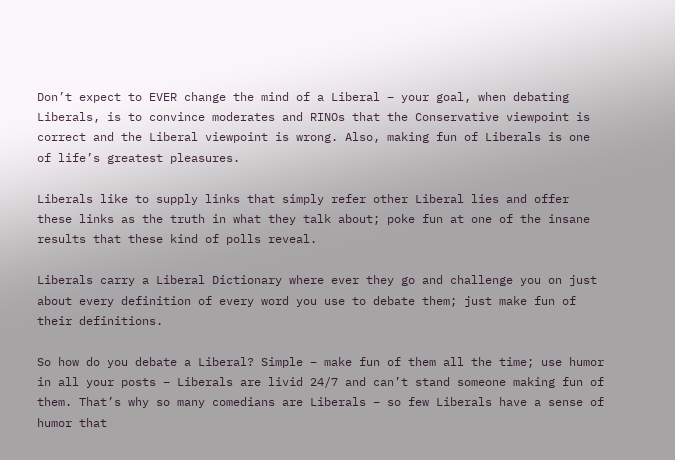Don’t expect to EVER change the mind of a Liberal – your goal, when debating Liberals, is to convince moderates and RINOs that the Conservative viewpoint is correct and the Liberal viewpoint is wrong. Also, making fun of Liberals is one of life’s greatest pleasures.

Liberals like to supply links that simply refer other Liberal lies and offer these links as the truth in what they talk about; poke fun at one of the insane results that these kind of polls reveal.

Liberals carry a Liberal Dictionary where ever they go and challenge you on just about every definition of every word you use to debate them; just make fun of their definitions.

So how do you debate a Liberal? Simple – make fun of them all the time; use humor in all your posts – Liberals are livid 24/7 and can’t stand someone making fun of them. That’s why so many comedians are Liberals – so few Liberals have a sense of humor that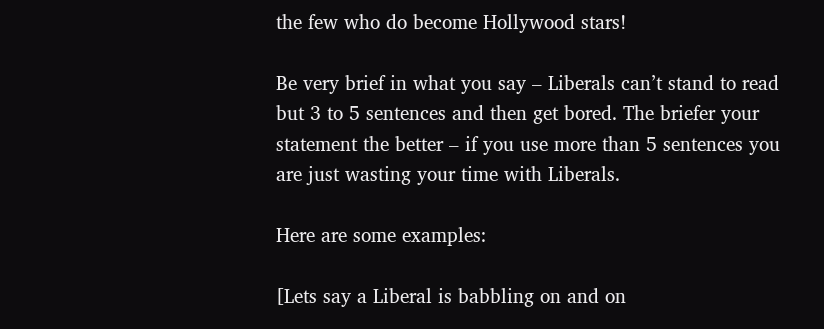the few who do become Hollywood stars!

Be very brief in what you say – Liberals can’t stand to read but 3 to 5 sentences and then get bored. The briefer your statement the better – if you use more than 5 sentences you are just wasting your time with Liberals.

Here are some examples:

[Lets say a Liberal is babbling on and on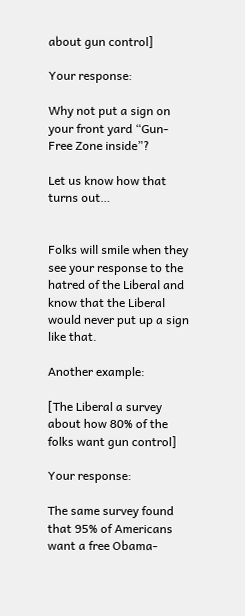about gun control]

Your response:

Why not put a sign on your front yard “Gun-Free Zone inside”?

Let us know how that turns out…


Folks will smile when they see your response to the hatred of the Liberal and know that the Liberal would never put up a sign like that.

Another example:

[The Liberal a survey about how 80% of the folks want gun control]

Your response:

The same survey found that 95% of Americans want a free Obama-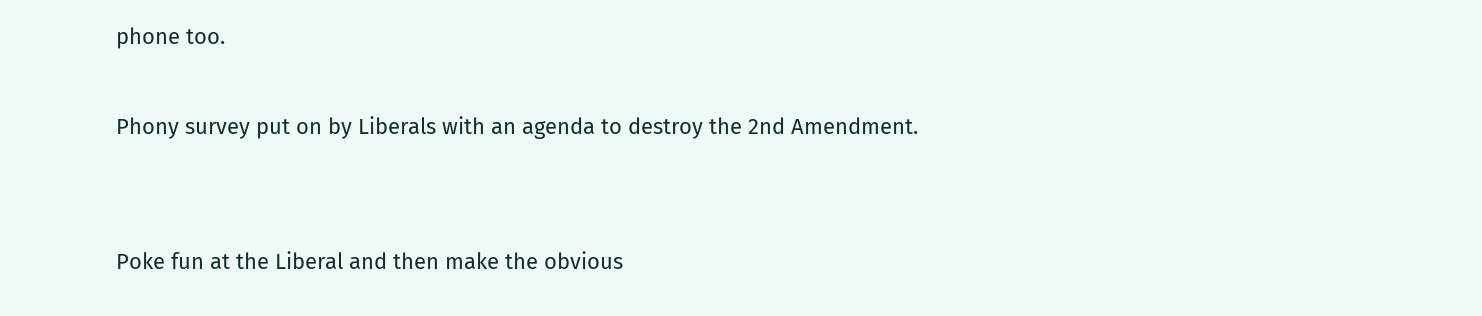phone too.

Phony survey put on by Liberals with an agenda to destroy the 2nd Amendment.


Poke fun at the Liberal and then make the obvious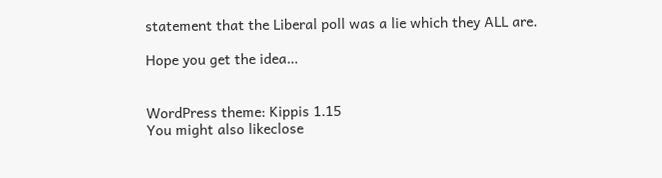statement that the Liberal poll was a lie which they ALL are.

Hope you get the idea…


WordPress theme: Kippis 1.15
You might also likeclose